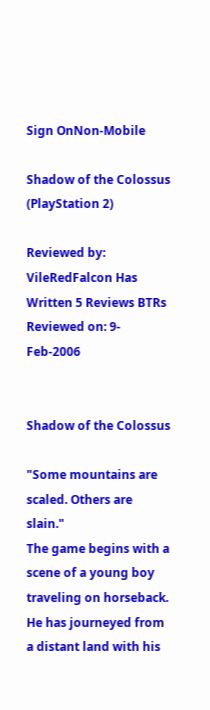Sign OnNon-Mobile

Shadow of the Colossus (PlayStation 2)

Reviewed by: VileRedFalcon Has Written 5 Reviews BTRs
Reviewed on: 9-Feb-2006


Shadow of the Colossus

"Some mountains are scaled. Others are slain."
The game begins with a scene of a young boy traveling on horseback. He has journeyed from a distant land with his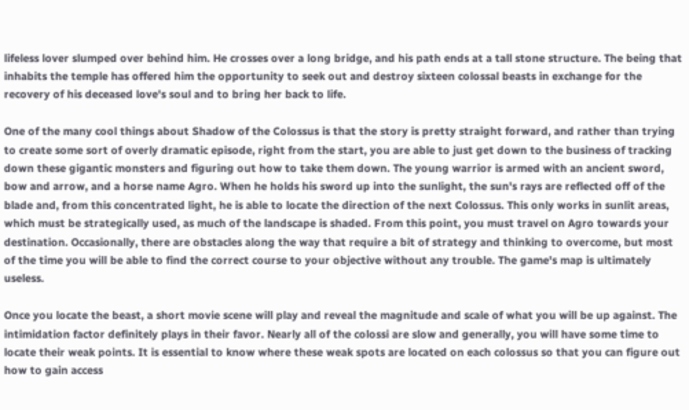lifeless lover slumped over behind him. He crosses over a long bridge, and his path ends at a tall stone structure. The being that inhabits the temple has offered him the opportunity to seek out and destroy sixteen colossal beasts in exchange for the recovery of his deceased love's soul and to bring her back to life.

One of the many cool things about Shadow of the Colossus is that the story is pretty straight forward, and rather than trying to create some sort of overly dramatic episode, right from the start, you are able to just get down to the business of tracking down these gigantic monsters and figuring out how to take them down. The young warrior is armed with an ancient sword, bow and arrow, and a horse name Agro. When he holds his sword up into the sunlight, the sun's rays are reflected off of the blade and, from this concentrated light, he is able to locate the direction of the next Colossus. This only works in sunlit areas, which must be strategically used, as much of the landscape is shaded. From this point, you must travel on Agro towards your destination. Occasionally, there are obstacles along the way that require a bit of strategy and thinking to overcome, but most of the time you will be able to find the correct course to your objective without any trouble. The game's map is ultimately useless.

Once you locate the beast, a short movie scene will play and reveal the magnitude and scale of what you will be up against. The intimidation factor definitely plays in their favor. Nearly all of the colossi are slow and generally, you will have some time to locate their weak points. It is essential to know where these weak spots are located on each colossus so that you can figure out how to gain access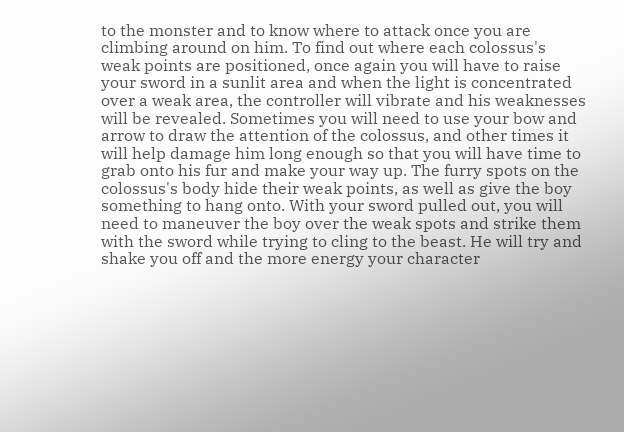to the monster and to know where to attack once you are climbing around on him. To find out where each colossus's weak points are positioned, once again you will have to raise your sword in a sunlit area and when the light is concentrated over a weak area, the controller will vibrate and his weaknesses will be revealed. Sometimes you will need to use your bow and arrow to draw the attention of the colossus, and other times it will help damage him long enough so that you will have time to grab onto his fur and make your way up. The furry spots on the colossus's body hide their weak points, as well as give the boy something to hang onto. With your sword pulled out, you will need to maneuver the boy over the weak spots and strike them with the sword while trying to cling to the beast. He will try and shake you off and the more energy your character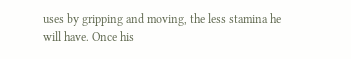uses by gripping and moving, the less stamina he will have. Once his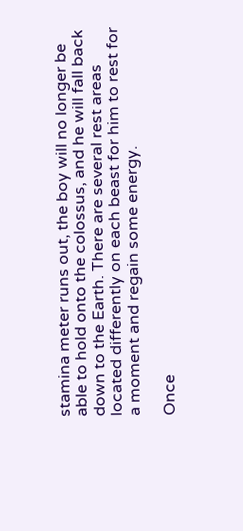stamina meter runs out, the boy will no longer be able to hold onto the colossus, and he will fall back down to the Earth. There are several rest areas located differently on each beast for him to rest for a moment and regain some energy.

Once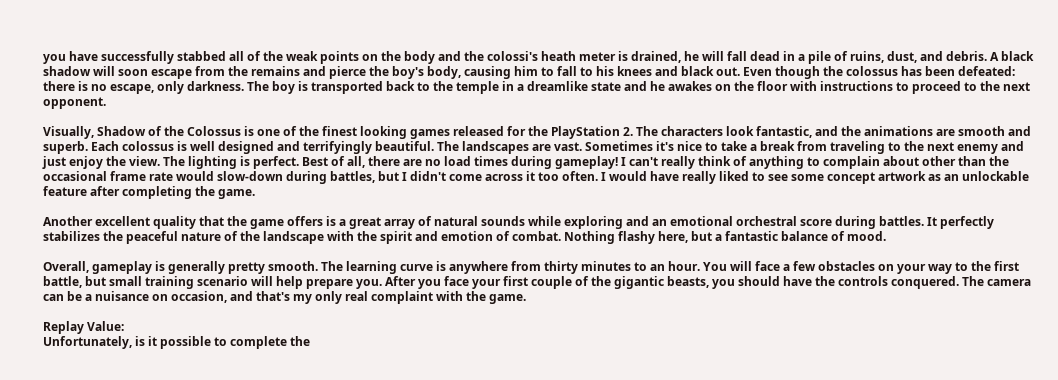you have successfully stabbed all of the weak points on the body and the colossi's heath meter is drained, he will fall dead in a pile of ruins, dust, and debris. A black shadow will soon escape from the remains and pierce the boy's body, causing him to fall to his knees and black out. Even though the colossus has been defeated: there is no escape, only darkness. The boy is transported back to the temple in a dreamlike state and he awakes on the floor with instructions to proceed to the next opponent.

Visually, Shadow of the Colossus is one of the finest looking games released for the PlayStation 2. The characters look fantastic, and the animations are smooth and superb. Each colossus is well designed and terrifyingly beautiful. The landscapes are vast. Sometimes it's nice to take a break from traveling to the next enemy and just enjoy the view. The lighting is perfect. Best of all, there are no load times during gameplay! I can't really think of anything to complain about other than the occasional frame rate would slow-down during battles, but I didn't come across it too often. I would have really liked to see some concept artwork as an unlockable feature after completing the game.

Another excellent quality that the game offers is a great array of natural sounds while exploring and an emotional orchestral score during battles. It perfectly stabilizes the peaceful nature of the landscape with the spirit and emotion of combat. Nothing flashy here, but a fantastic balance of mood.

Overall, gameplay is generally pretty smooth. The learning curve is anywhere from thirty minutes to an hour. You will face a few obstacles on your way to the first battle, but small training scenario will help prepare you. After you face your first couple of the gigantic beasts, you should have the controls conquered. The camera can be a nuisance on occasion, and that's my only real complaint with the game.

Replay Value:
Unfortunately, is it possible to complete the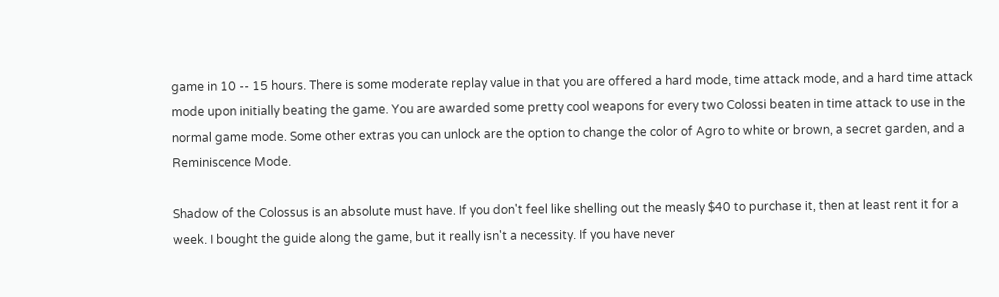game in 10 -- 15 hours. There is some moderate replay value in that you are offered a hard mode, time attack mode, and a hard time attack mode upon initially beating the game. You are awarded some pretty cool weapons for every two Colossi beaten in time attack to use in the normal game mode. Some other extras you can unlock are the option to change the color of Agro to white or brown, a secret garden, and a Reminiscence Mode.

Shadow of the Colossus is an absolute must have. If you don't feel like shelling out the measly $40 to purchase it, then at least rent it for a week. I bought the guide along the game, but it really isn't a necessity. If you have never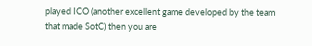played ICO (another excellent game developed by the team that made SotC) then you are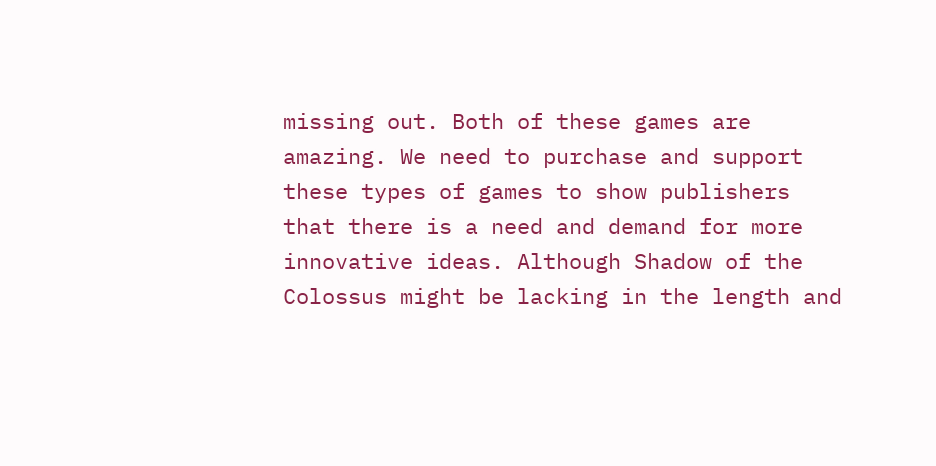missing out. Both of these games are amazing. We need to purchase and support these types of games to show publishers that there is a need and demand for more innovative ideas. Although Shadow of the Colossus might be lacking in the length and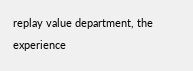replay value department, the experience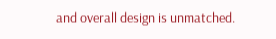and overall design is unmatched.